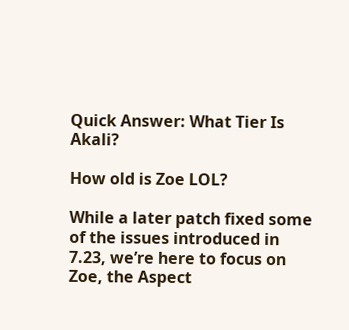Quick Answer: What Tier Is Akali?

How old is Zoe LOL?

While a later patch fixed some of the issues introduced in 7.23, we’re here to focus on Zoe, the Aspect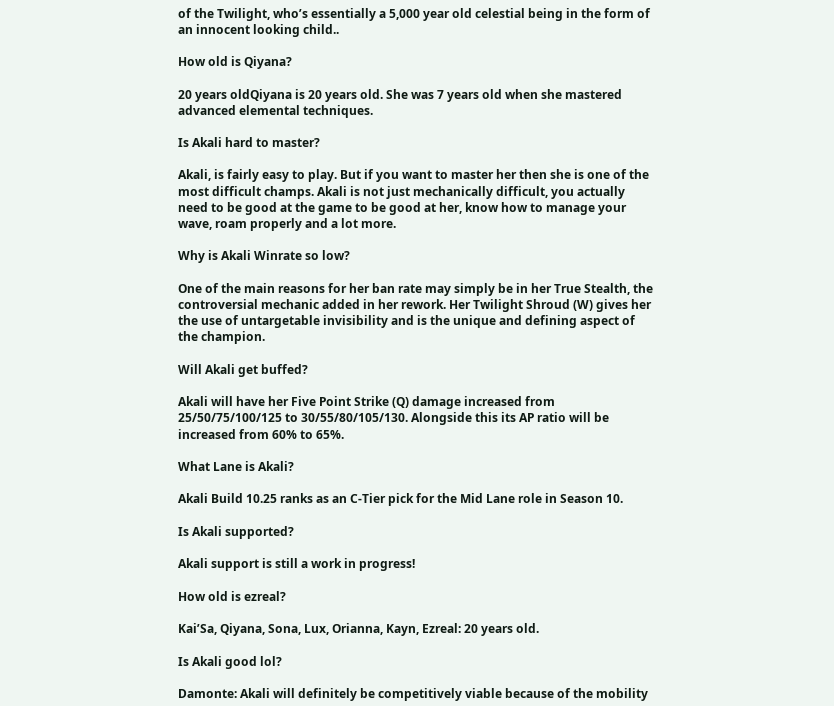of the Twilight, who’s essentially a 5,000 year old celestial being in the form of an innocent looking child..

How old is Qiyana?

20 years oldQiyana is 20 years old. She was 7 years old when she mastered advanced elemental techniques.

Is Akali hard to master?

Akali, is fairly easy to play. But if you want to master her then she is one of the most difficult champs. Akali is not just mechanically difficult, you actually need to be good at the game to be good at her, know how to manage your wave, roam properly and a lot more.

Why is Akali Winrate so low?

One of the main reasons for her ban rate may simply be in her True Stealth, the controversial mechanic added in her rework. Her Twilight Shroud (W) gives her the use of untargetable invisibility and is the unique and defining aspect of the champion.

Will Akali get buffed?

Akali will have her Five Point Strike (Q) damage increased from 25/50/75/100/125 to 30/55/80/105/130. Alongside this its AP ratio will be increased from 60% to 65%.

What Lane is Akali?

Akali Build 10.25 ranks as an C-Tier pick for the Mid Lane role in Season 10.

Is Akali supported?

Akali support is still a work in progress!

How old is ezreal?

Kai’Sa, Qiyana, Sona, Lux, Orianna, Kayn, Ezreal: 20 years old.

Is Akali good lol?

Damonte: Akali will definitely be competitively viable because of the mobility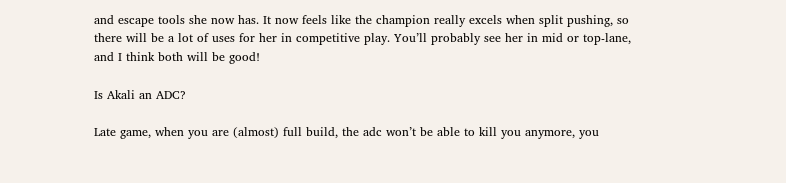and escape tools she now has. It now feels like the champion really excels when split pushing, so there will be a lot of uses for her in competitive play. You’ll probably see her in mid or top-lane, and I think both will be good!

Is Akali an ADC?

Late game, when you are (almost) full build, the adc won’t be able to kill you anymore, you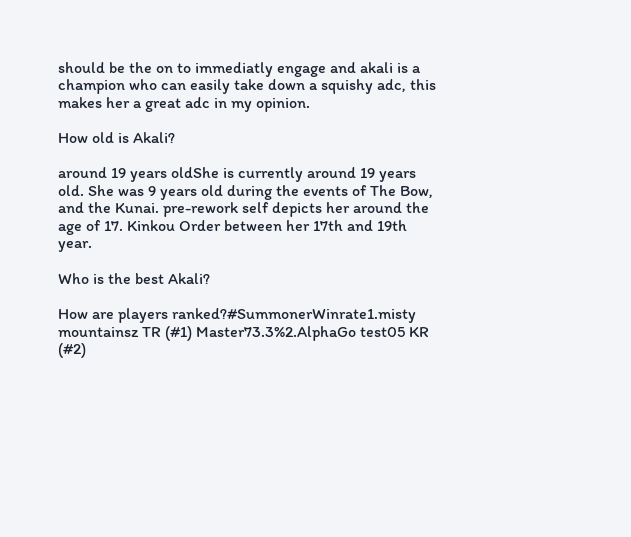should be the on to immediatly engage and akali is a champion who can easily take down a squishy adc, this makes her a great adc in my opinion.

How old is Akali?

around 19 years oldShe is currently around 19 years old. She was 9 years old during the events of The Bow, and the Kunai. pre-rework self depicts her around the age of 17. Kinkou Order between her 17th and 19th year.

Who is the best Akali?

How are players ranked?#SummonerWinrate1.misty mountainsz TR (#1) Master73.3%2.AlphaGo test05 KR (#2)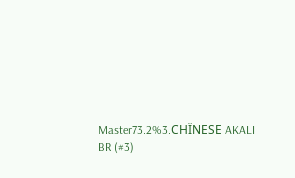Master73.2%3.CHÏNESE AKALI BR (#3)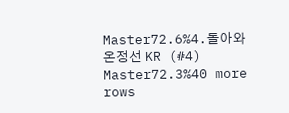Master72.6%4.돌아와 온정선 KR (#4) Master72.3%40 more rows